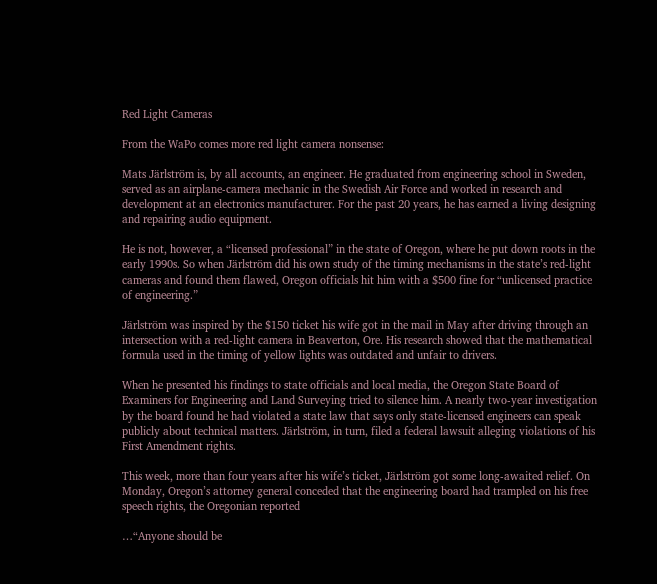Red Light Cameras

From the WaPo comes more red light camera nonsense:

Mats Järlström is, by all accounts, an engineer. He graduated from engineering school in Sweden, served as an airplane-camera mechanic in the Swedish Air Force and worked in research and development at an electronics manufacturer. For the past 20 years, he has earned a living designing and repairing audio equipment.

He is not, however, a “licensed professional” in the state of Oregon, where he put down roots in the early 1990s. So when Järlström did his own study of the timing mechanisms in the state’s red-light cameras and found them flawed, Oregon officials hit him with a $500 fine for “unlicensed practice of engineering.”

Järlström was inspired by the $150 ticket his wife got in the mail in May after driving through an intersection with a red-light camera in Beaverton, Ore. His research showed that the mathematical formula used in the timing of yellow lights was outdated and unfair to drivers.

When he presented his findings to state officials and local media, the Oregon State Board of Examiners for Engineering and Land Surveying tried to silence him. A nearly two-year investigation by the board found he had violated a state law that says only state-licensed engineers can speak publicly about technical matters. Järlström, in turn, filed a federal lawsuit alleging violations of his First Amendment rights.

This week, more than four years after his wife’s ticket, Järlström got some long-awaited relief. On Monday, Oregon’s attorney general conceded that the engineering board had trampled on his free speech rights, the Oregonian reported

…“Anyone should be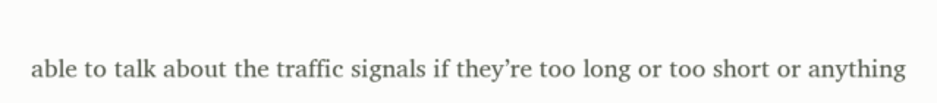able to talk about the traffic signals if they’re too long or too short or anything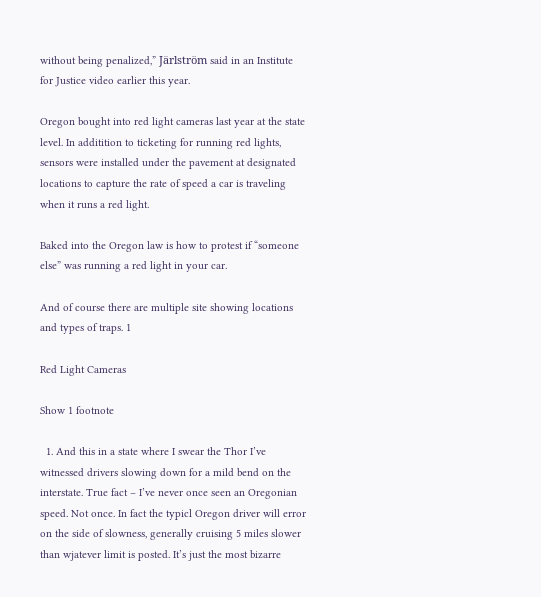without being penalized,” Järlström said in an Institute for Justice video earlier this year.

Oregon bought into red light cameras last year at the state level. In additition to ticketing for running red lights, sensors were installed under the pavement at designated locations to capture the rate of speed a car is traveling when it runs a red light.

Baked into the Oregon law is how to protest if “someone else” was running a red light in your car.

And of course there are multiple site showing locations and types of traps. 1

Red Light Cameras

Show 1 footnote

  1. And this in a state where I swear the Thor I’ve witnessed drivers slowing down for a mild bend on the interstate. True fact – I’ve never once seen an Oregonian speed. Not once. In fact the typicl Oregon driver will error on the side of slowness, generally cruising 5 miles slower than wjatever limit is posted. It’s just the most bizarre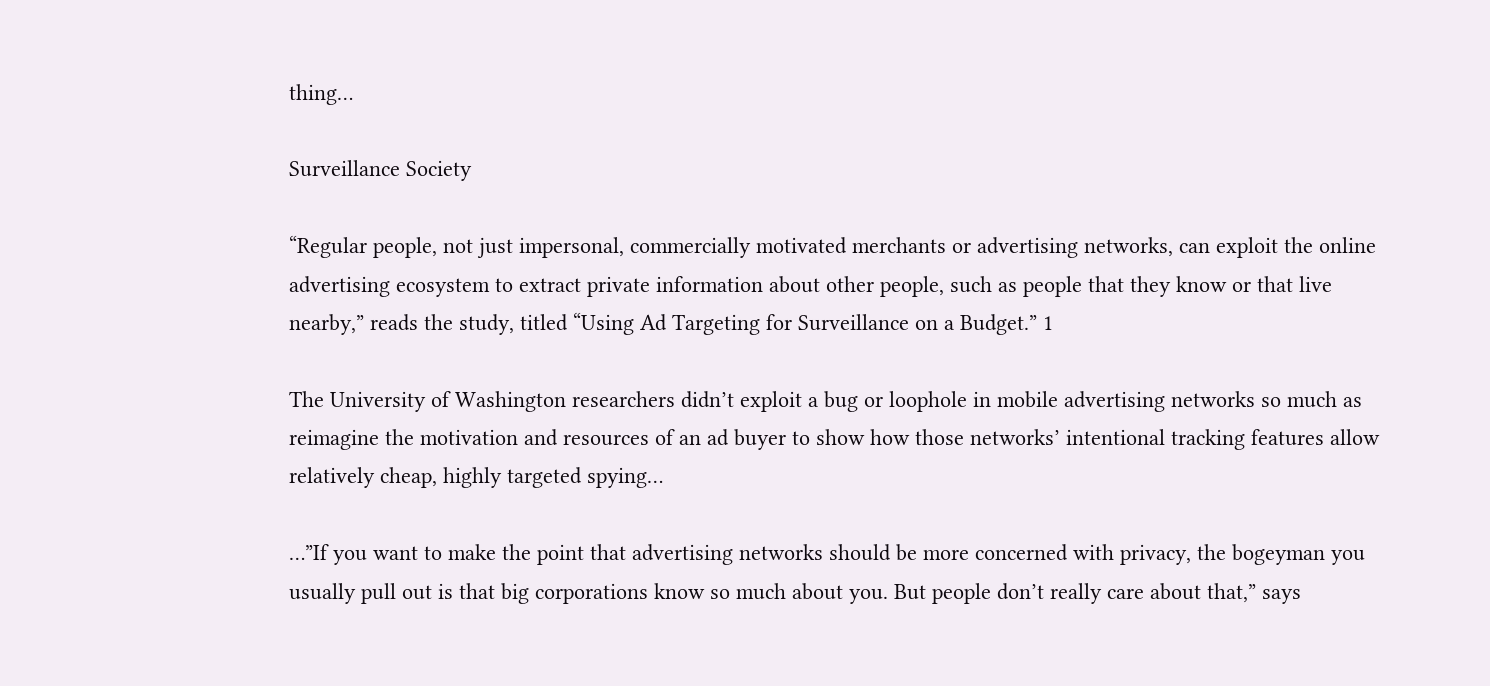thing…

Surveillance Society

“Regular people, not just impersonal, commercially motivated merchants or advertising networks, can exploit the online advertising ecosystem to extract private information about other people, such as people that they know or that live nearby,” reads the study, titled “Using Ad Targeting for Surveillance on a Budget.” 1

The University of Washington researchers didn’t exploit a bug or loophole in mobile advertising networks so much as reimagine the motivation and resources of an ad buyer to show how those networks’ intentional tracking features allow relatively cheap, highly targeted spying…

…”If you want to make the point that advertising networks should be more concerned with privacy, the bogeyman you usually pull out is that big corporations know so much about you. But people don’t really care about that,” says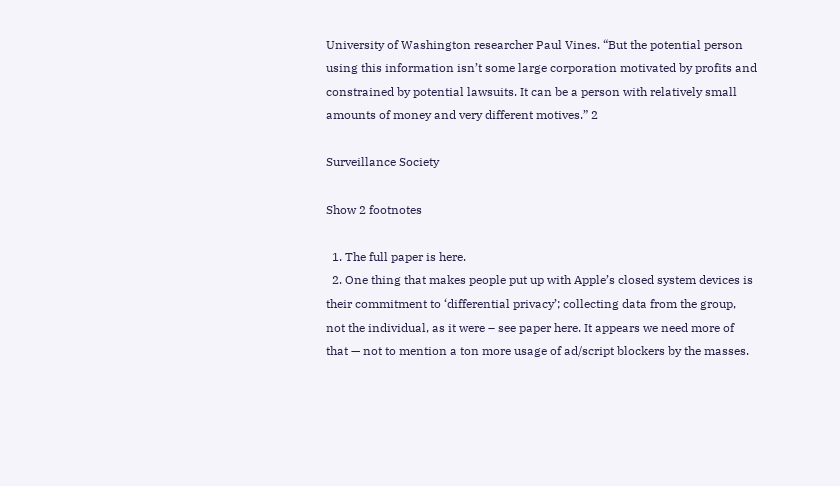University of Washington researcher Paul Vines. “But the potential person using this information isn’t some large corporation motivated by profits and constrained by potential lawsuits. It can be a person with relatively small amounts of money and very different motives.” 2

Surveillance Society

Show 2 footnotes

  1. The full paper is here.
  2. One thing that makes people put up with Apple’s closed system devices is their commitment to ‘differential privacy’; collecting data from the group, not the individual, as it were – see paper here. It appears we need more of that — not to mention a ton more usage of ad/script blockers by the masses.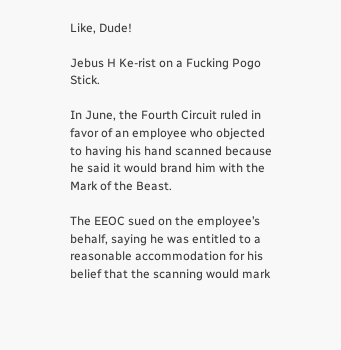Like, Dude!

Jebus H Ke-rist on a Fucking Pogo Stick.

In June, the Fourth Circuit ruled in favor of an employee who objected to having his hand scanned because he said it would brand him with the Mark of the Beast.

The EEOC sued on the employee’s behalf, saying he was entitled to a reasonable accommodation for his belief that the scanning would mark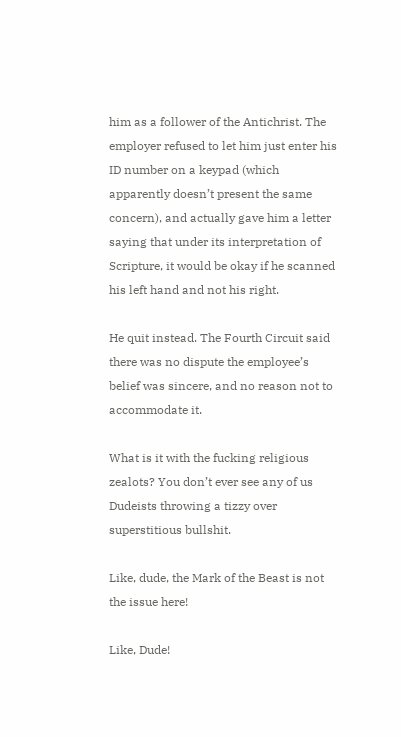him as a follower of the Antichrist. The employer refused to let him just enter his ID number on a keypad (which apparently doesn’t present the same concern), and actually gave him a letter saying that under its interpretation of Scripture, it would be okay if he scanned his left hand and not his right.

He quit instead. The Fourth Circuit said there was no dispute the employee’s belief was sincere, and no reason not to accommodate it.

What is it with the fucking religious zealots? You don’t ever see any of us Dudeists throwing a tizzy over superstitious bullshit.

Like, dude, the Mark of the Beast is not the issue here!

Like, Dude!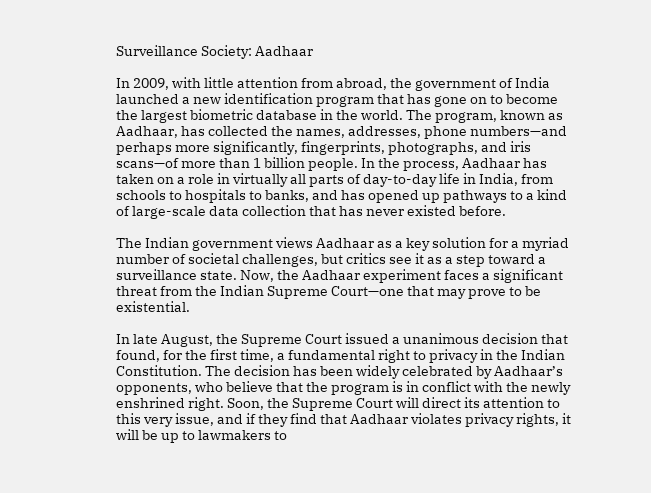Surveillance Society: Aadhaar

In 2009, with little attention from abroad, the government of India launched a new identification program that has gone on to become the largest biometric database in the world. The program, known as Aadhaar, has collected the names, addresses, phone numbers—and perhaps more significantly, fingerprints, photographs, and iris scans—of more than 1 billion people. In the process, Aadhaar has taken on a role in virtually all parts of day-to-day life in India, from schools to hospitals to banks, and has opened up pathways to a kind of large-scale data collection that has never existed before.

The Indian government views Aadhaar as a key solution for a myriad number of societal challenges, but critics see it as a step toward a surveillance state. Now, the Aadhaar experiment faces a significant threat from the Indian Supreme Court—one that may prove to be existential.

In late August, the Supreme Court issued a unanimous decision that found, for the first time, a fundamental right to privacy in the Indian Constitution. The decision has been widely celebrated by Aadhaar’s opponents, who believe that the program is in conflict with the newly enshrined right. Soon, the Supreme Court will direct its attention to this very issue, and if they find that Aadhaar violates privacy rights, it will be up to lawmakers to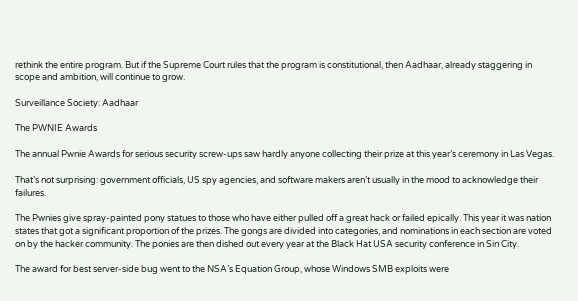rethink the entire program. But if the Supreme Court rules that the program is constitutional, then Aadhaar, already staggering in scope and ambition, will continue to grow.

Surveillance Society: Aadhaar

The PWNIE Awards

The annual Pwnie Awards for serious security screw-ups saw hardly anyone collecting their prize at this year’s ceremony in Las Vegas.

That’s not surprising: government officials, US spy agencies, and software makers aren’t usually in the mood to acknowledge their failures.

The Pwnies give spray-painted pony statues to those who have either pulled off a great hack or failed epically. This year it was nation states that got a significant proportion of the prizes. The gongs are divided into categories, and nominations in each section are voted on by the hacker community. The ponies are then dished out every year at the Black Hat USA security conference in Sin City.

The award for best server-side bug went to the NSA’s Equation Group, whose Windows SMB exploits were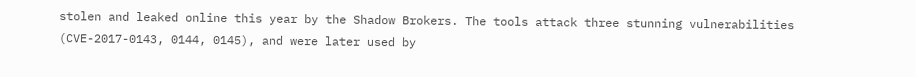stolen and leaked online this year by the Shadow Brokers. The tools attack three stunning vulnerabilities (CVE-2017-0143, 0144, 0145), and were later used by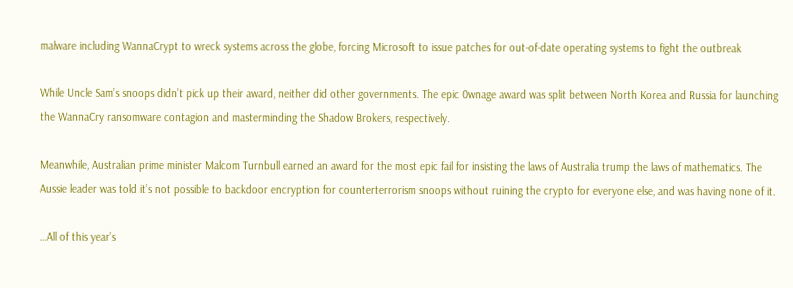malware including WannaCrypt to wreck systems across the globe, forcing Microsoft to issue patches for out-of-date operating systems to fight the outbreak

While Uncle Sam’s snoops didn’t pick up their award, neither did other governments. The epic 0wnage award was split between North Korea and Russia for launching the WannaCry ransomware contagion and masterminding the Shadow Brokers, respectively.

Meanwhile, Australian prime minister Malcom Turnbull earned an award for the most epic fail for insisting the laws of Australia trump the laws of mathematics. The Aussie leader was told it’s not possible to backdoor encryption for counterterrorism snoops without ruining the crypto for everyone else, and was having none of it.

…All of this year’s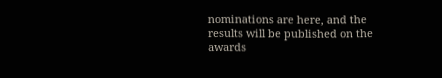nominations are here, and the results will be published on the awards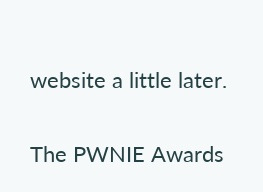website a little later.

The PWNIE Awards